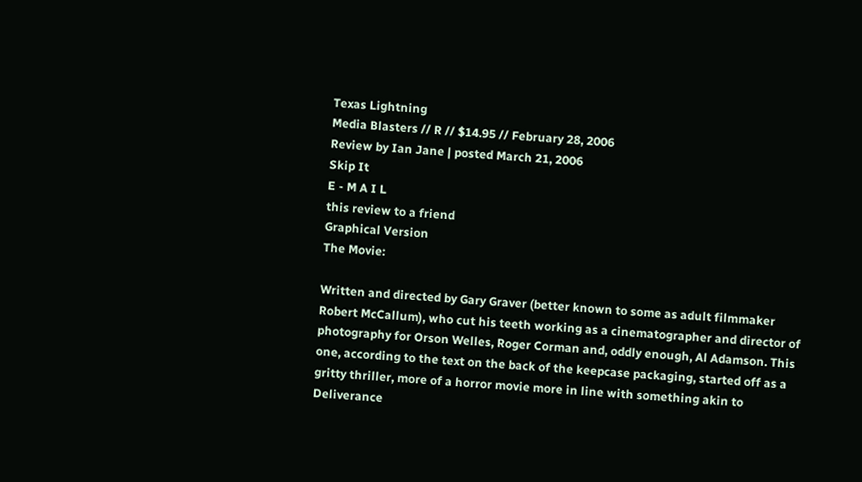Texas Lightning
Media Blasters // R // $14.95 // February 28, 2006
Review by Ian Jane | posted March 21, 2006
Skip It
E - M A I L
this review to a friend
Graphical Version
The Movie:

Written and directed by Gary Graver (better known to some as adult filmmaker Robert McCallum), who cut his teeth working as a cinematographer and director of photography for Orson Welles, Roger Corman and, oddly enough, Al Adamson. This one, according to the text on the back of the keepcase packaging, started off as a gritty thriller, more of a horror movie more in line with something akin to Deliverance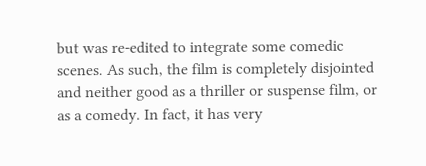but was re-edited to integrate some comedic scenes. As such, the film is completely disjointed and neither good as a thriller or suspense film, or as a comedy. In fact, it has very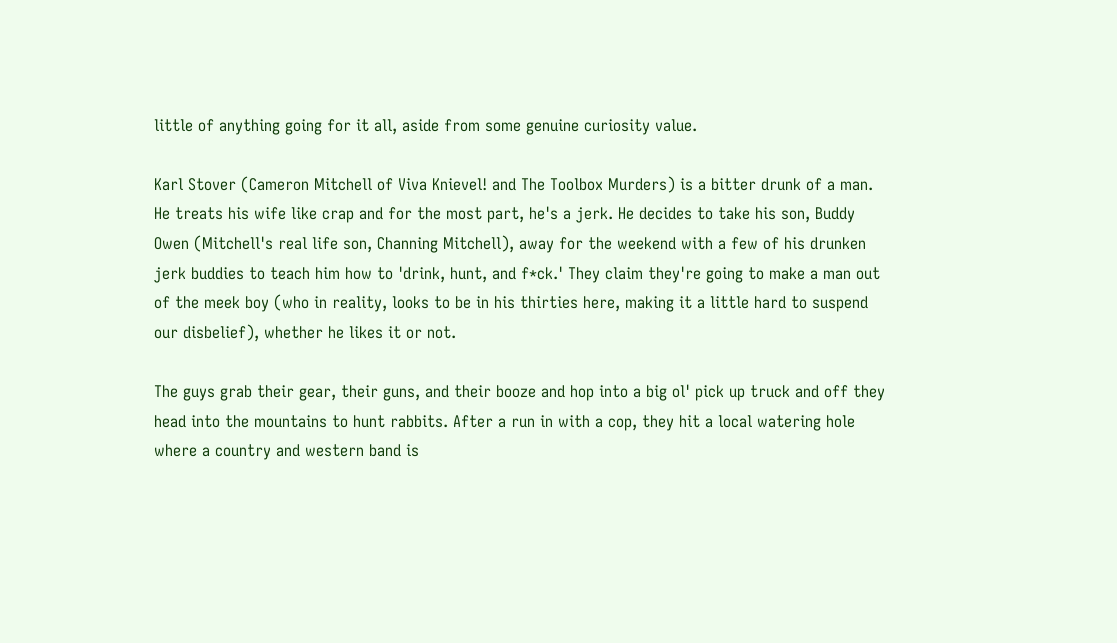little of anything going for it all, aside from some genuine curiosity value.

Karl Stover (Cameron Mitchell of Viva Knievel! and The Toolbox Murders) is a bitter drunk of a man. He treats his wife like crap and for the most part, he's a jerk. He decides to take his son, Buddy Owen (Mitchell's real life son, Channing Mitchell), away for the weekend with a few of his drunken jerk buddies to teach him how to 'drink, hunt, and f*ck.' They claim they're going to make a man out of the meek boy (who in reality, looks to be in his thirties here, making it a little hard to suspend our disbelief), whether he likes it or not.

The guys grab their gear, their guns, and their booze and hop into a big ol' pick up truck and off they head into the mountains to hunt rabbits. After a run in with a cop, they hit a local watering hole where a country and western band is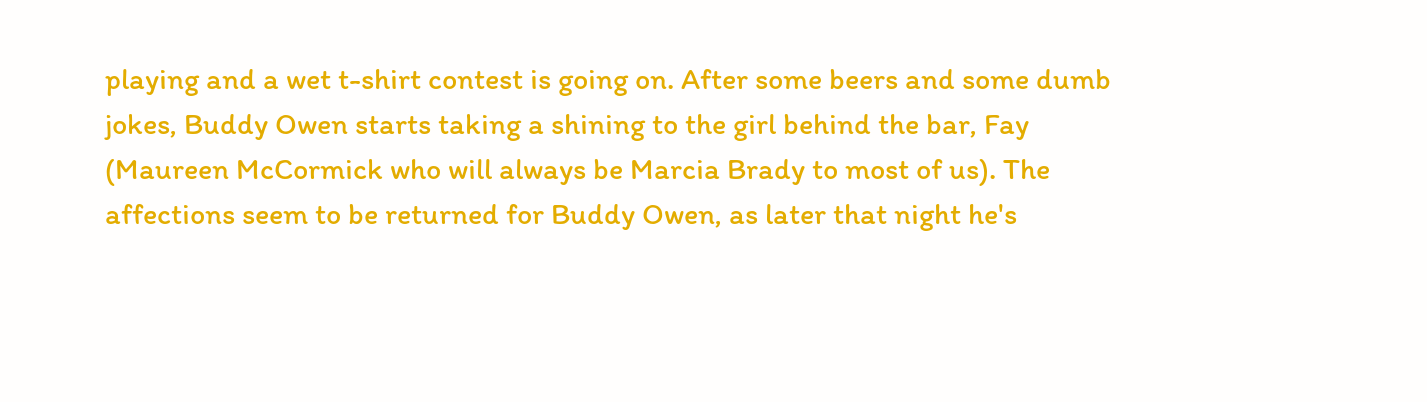playing and a wet t-shirt contest is going on. After some beers and some dumb jokes, Buddy Owen starts taking a shining to the girl behind the bar, Fay (Maureen McCormick who will always be Marcia Brady to most of us). The affections seem to be returned for Buddy Owen, as later that night he's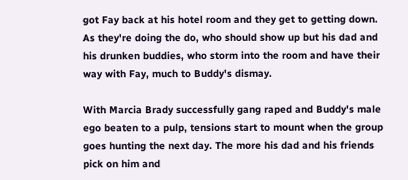got Fay back at his hotel room and they get to getting down. As they're doing the do, who should show up but his dad and his drunken buddies, who storm into the room and have their way with Fay, much to Buddy's dismay.

With Marcia Brady successfully gang raped and Buddy's male ego beaten to a pulp, tensions start to mount when the group goes hunting the next day. The more his dad and his friends pick on him and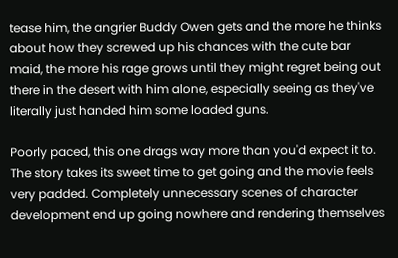tease him, the angrier Buddy Owen gets and the more he thinks about how they screwed up his chances with the cute bar maid, the more his rage grows until they might regret being out there in the desert with him alone, especially seeing as they've literally just handed him some loaded guns.

Poorly paced, this one drags way more than you'd expect it to. The story takes its sweet time to get going and the movie feels very padded. Completely unnecessary scenes of character development end up going nowhere and rendering themselves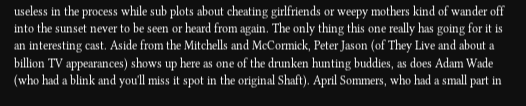useless in the process while sub plots about cheating girlfriends or weepy mothers kind of wander off into the sunset never to be seen or heard from again. The only thing this one really has going for it is an interesting cast. Aside from the Mitchells and McCormick, Peter Jason (of They Live and about a billion TV appearances) shows up here as one of the drunken hunting buddies, as does Adam Wade (who had a blink and you'll miss it spot in the original Shaft). April Sommers, who had a small part in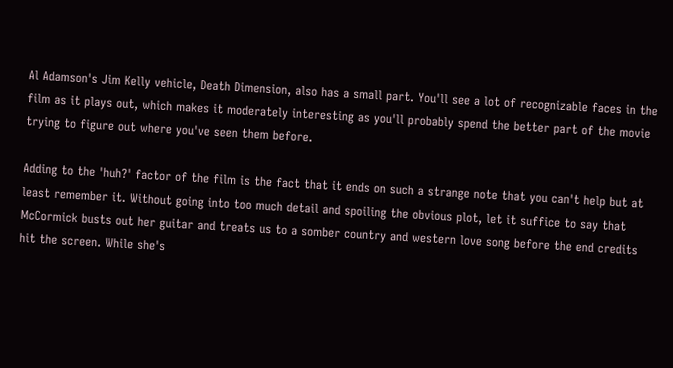Al Adamson's Jim Kelly vehicle, Death Dimension, also has a small part. You'll see a lot of recognizable faces in the film as it plays out, which makes it moderately interesting as you'll probably spend the better part of the movie trying to figure out where you've seen them before.

Adding to the 'huh?' factor of the film is the fact that it ends on such a strange note that you can't help but at least remember it. Without going into too much detail and spoiling the obvious plot, let it suffice to say that McCormick busts out her guitar and treats us to a somber country and western love song before the end credits hit the screen. While she's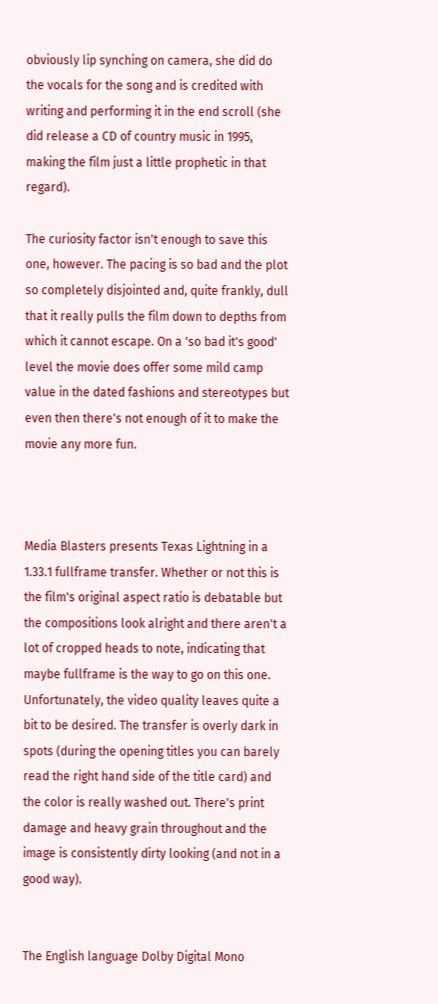obviously lip synching on camera, she did do the vocals for the song and is credited with writing and performing it in the end scroll (she did release a CD of country music in 1995, making the film just a little prophetic in that regard).

The curiosity factor isn't enough to save this one, however. The pacing is so bad and the plot so completely disjointed and, quite frankly, dull that it really pulls the film down to depths from which it cannot escape. On a 'so bad it's good' level the movie does offer some mild camp value in the dated fashions and stereotypes but even then there's not enough of it to make the movie any more fun.



Media Blasters presents Texas Lightning in a 1.33.1 fullframe transfer. Whether or not this is the film's original aspect ratio is debatable but the compositions look alright and there aren't a lot of cropped heads to note, indicating that maybe fullframe is the way to go on this one. Unfortunately, the video quality leaves quite a bit to be desired. The transfer is overly dark in spots (during the opening titles you can barely read the right hand side of the title card) and the color is really washed out. There's print damage and heavy grain throughout and the image is consistently dirty looking (and not in a good way).


The English language Dolby Digital Mono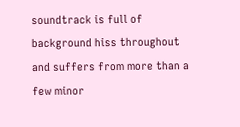soundtrack is full of background hiss throughout and suffers from more than a few minor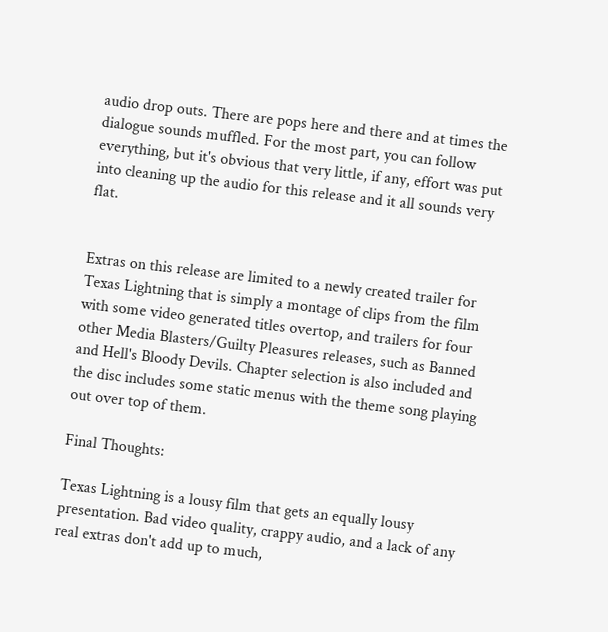audio drop outs. There are pops here and there and at times the dialogue sounds muffled. For the most part, you can follow everything, but it's obvious that very little, if any, effort was put into cleaning up the audio for this release and it all sounds very flat.


Extras on this release are limited to a newly created trailer for Texas Lightning that is simply a montage of clips from the film with some video generated titles overtop, and trailers for four other Media Blasters/Guilty Pleasures releases, such as Banned and Hell's Bloody Devils. Chapter selection is also included and the disc includes some static menus with the theme song playing out over top of them.

Final Thoughts:

Texas Lightning is a lousy film that gets an equally lousy presentation. Bad video quality, crappy audio, and a lack of any real extras don't add up to much,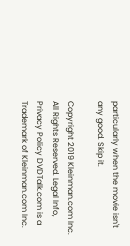particularly when the movie isn't any good. Skip it.

Copyright 2019 Kleinman.com Inc. All Rights Reserved. Legal Info, Privacy Policy DVDTalk.com is a Trademark of Kleinman.com Inc.